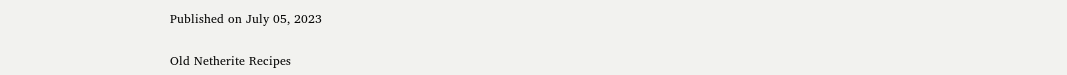Published on July 05, 2023

Old Netherite Recipes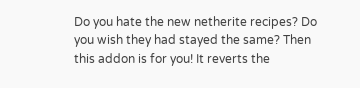Do you hate the new netherite recipes? Do you wish they had stayed the same? Then this addon is for you! It reverts the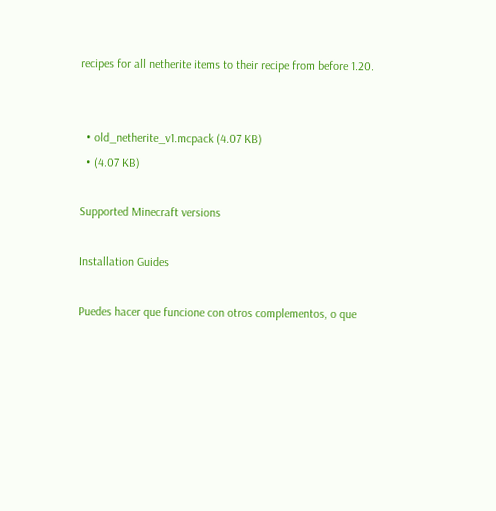recipes for all netherite items to their recipe from before 1.20.


  • old_netherite_v1.mcpack (4.07 KB)
  • (4.07 KB)

Supported Minecraft versions

Installation Guides

Puedes hacer que funcione con otros complementos, o que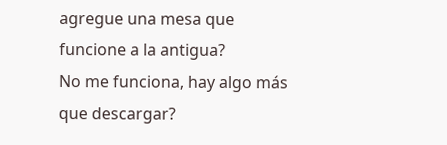agregue una mesa que funcione a la antigua?
No me funciona, hay algo más que descargar?